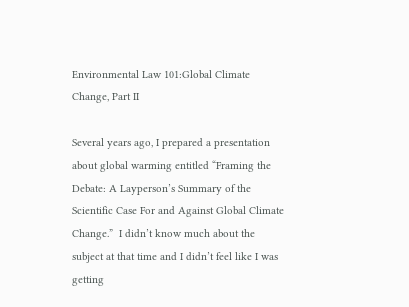Environmental Law 101:Global Climate Change, Part II

Several years ago, I prepared a presentation about global warming entitled “Framing the Debate: A Layperson’s Summary of the Scientific Case For and Against Global Climate Change.”  I didn’t know much about the subject at that time and I didn’t feel like I was getting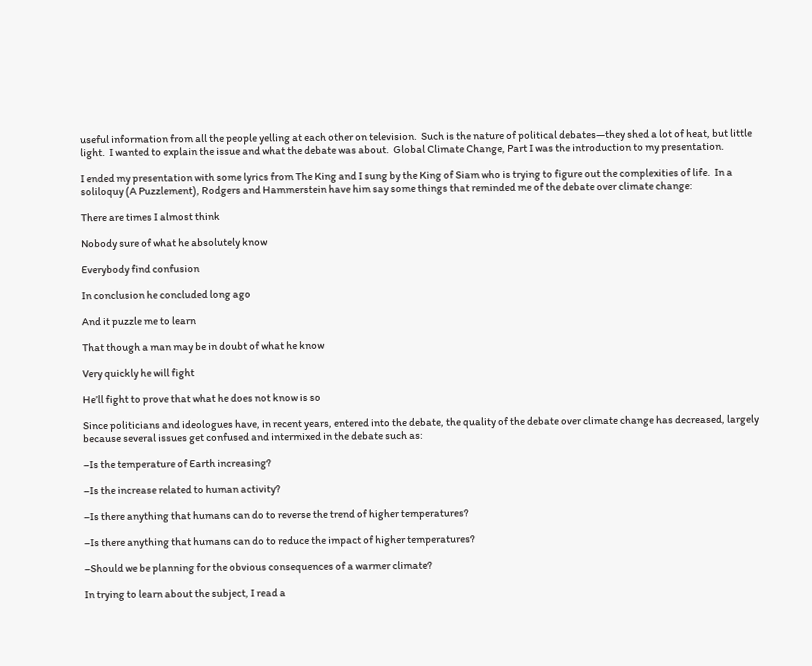useful information from all the people yelling at each other on television.  Such is the nature of political debates—they shed a lot of heat, but little light.  I wanted to explain the issue and what the debate was about.  Global Climate Change, Part I was the introduction to my presentation.

I ended my presentation with some lyrics from The King and I sung by the King of Siam who is trying to figure out the complexities of life.  In a soliloquy (A Puzzlement), Rodgers and Hammerstein have him say some things that reminded me of the debate over climate change:

There are times I almost think

Nobody sure of what he absolutely know

Everybody find confusion

In conclusion he concluded long ago

And it puzzle me to learn

That though a man may be in doubt of what he know

Very quickly he will fight

He’ll fight to prove that what he does not know is so

Since politicians and ideologues have, in recent years, entered into the debate, the quality of the debate over climate change has decreased, largely because several issues get confused and intermixed in the debate such as:

–Is the temperature of Earth increasing?

–Is the increase related to human activity?

–Is there anything that humans can do to reverse the trend of higher temperatures?

–Is there anything that humans can do to reduce the impact of higher temperatures?

–Should we be planning for the obvious consequences of a warmer climate?

In trying to learn about the subject, I read a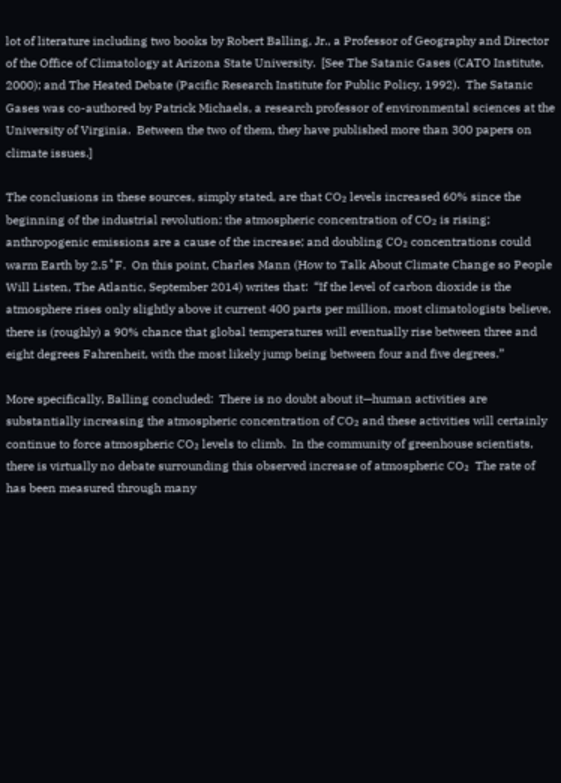lot of literature including two books by Robert Balling, Jr., a Professor of Geography and Director of the Office of Climatology at Arizona State University.  [See The Satanic Gases (CATO Institute, 2000); and The Heated Debate (Pacific Research Institute for Public Policy, 1992).  The Satanic Gases was co-authored by Patrick Michaels, a research professor of environmental sciences at the University of Virginia.  Between the two of them, they have published more than 300 papers on climate issues.]

The conclusions in these sources, simply stated, are that CO₂ levels increased 60% since the beginning of the industrial revolution; the atmospheric concentration of CO₂ is rising; anthropogenic emissions are a cause of the increase; and doubling CO₂ concentrations could warm Earth by 2.5˚F.  On this point, Charles Mann (How to Talk About Climate Change so People Will Listen, The Atlantic, September 2014) writes that:  “If the level of carbon dioxide is the atmosphere rises only slightly above it current 400 parts per million, most climatologists believe, there is (roughly) a 90% chance that global temperatures will eventually rise between three and eight degrees Fahrenheit, with the most likely jump being between four and five degrees.”

More specifically, Balling concluded:  There is no doubt about it—human activities are substantially increasing the atmospheric concentration of CO₂ and these activities will certainly continue to force atmospheric CO₂ levels to climb.  In the community of greenhouse scientists, there is virtually no debate surrounding this observed increase of atmospheric CO₂  The rate of has been measured through many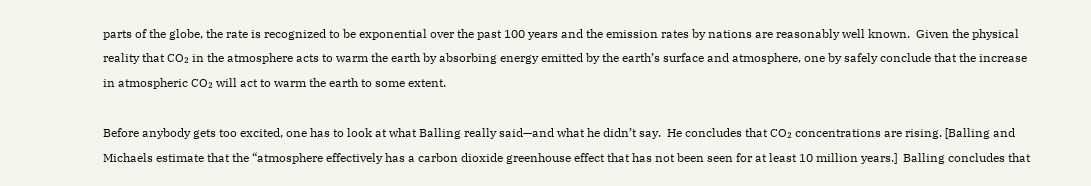parts of the globe, the rate is recognized to be exponential over the past 100 years and the emission rates by nations are reasonably well known.  Given the physical reality that CO₂ in the atmosphere acts to warm the earth by absorbing energy emitted by the earth’s surface and atmosphere, one by safely conclude that the increase in atmospheric CO₂ will act to warm the earth to some extent.

Before anybody gets too excited, one has to look at what Balling really said—and what he didn’t say.  He concludes that CO₂ concentrations are rising. [Balling and Michaels estimate that the “atmosphere effectively has a carbon dioxide greenhouse effect that has not been seen for at least 10 million years.]  Balling concludes that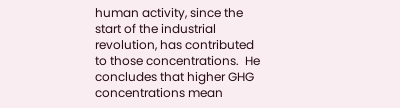human activity, since the start of the industrial revolution, has contributed to those concentrations.  He concludes that higher GHG concentrations mean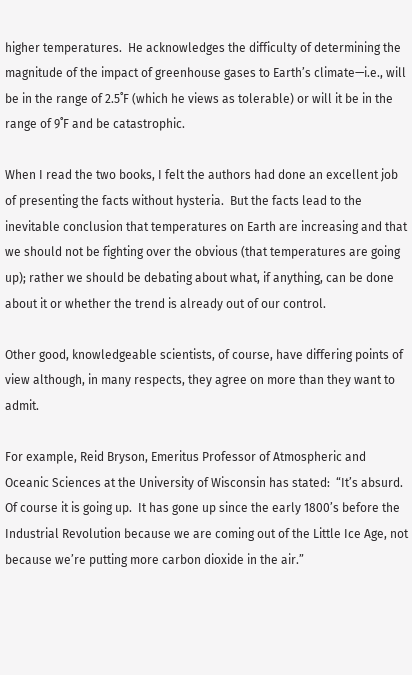higher temperatures.  He acknowledges the difficulty of determining the magnitude of the impact of greenhouse gases to Earth’s climate—i.e., will be in the range of 2.5˚F (which he views as tolerable) or will it be in the range of 9˚F and be catastrophic.

When I read the two books, I felt the authors had done an excellent job of presenting the facts without hysteria.  But the facts lead to the inevitable conclusion that temperatures on Earth are increasing and that we should not be fighting over the obvious (that temperatures are going up); rather we should be debating about what, if anything, can be done about it or whether the trend is already out of our control.

Other good, knowledgeable scientists, of course, have differing points of view although, in many respects, they agree on more than they want to admit.

For example, Reid Bryson, Emeritus Professor of Atmospheric and Oceanic Sciences at the University of Wisconsin has stated:  “It’s absurd.  Of course it is going up.  It has gone up since the early 1800’s before the Industrial Revolution because we are coming out of the Little Ice Age, not because we’re putting more carbon dioxide in the air.”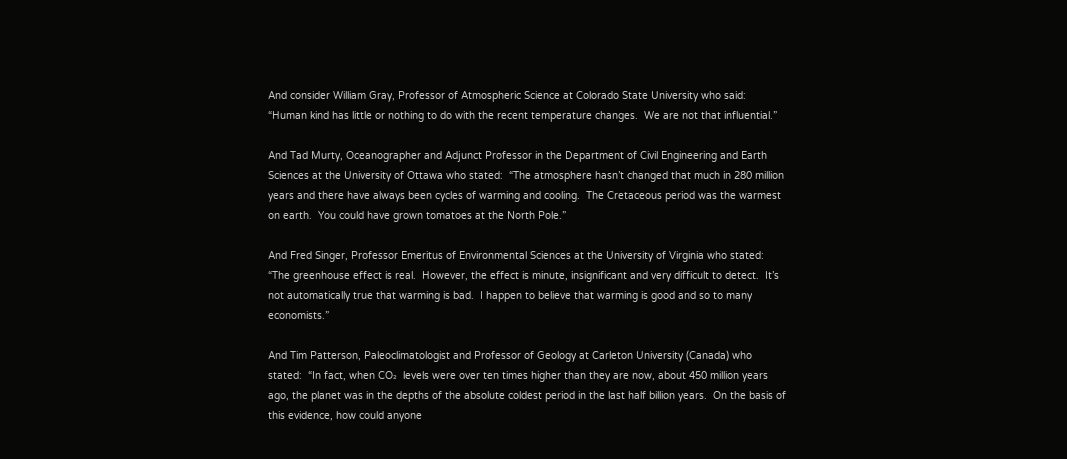And consider William Gray, Professor of Atmospheric Science at Colorado State University who said:  “Human kind has little or nothing to do with the recent temperature changes.  We are not that influential.”

And Tad Murty, Oceanographer and Adjunct Professor in the Department of Civil Engineering and Earth Sciences at the University of Ottawa who stated:  “The atmosphere hasn’t changed that much in 280 million years and there have always been cycles of warming and cooling.  The Cretaceous period was the warmest on earth.  You could have grown tomatoes at the North Pole.”

And Fred Singer, Professor Emeritus of Environmental Sciences at the University of Virginia who stated:  “The greenhouse effect is real.  However, the effect is minute, insignificant and very difficult to detect.  It’s not automatically true that warming is bad.  I happen to believe that warming is good and so to many economists.”

And Tim Patterson, Paleoclimatologist and Professor of Geology at Carleton University (Canada) who stated:  “In fact, when CO₂  levels were over ten times higher than they are now, about 450 million years ago, the planet was in the depths of the absolute coldest period in the last half billion years.  On the basis of this evidence, how could anyone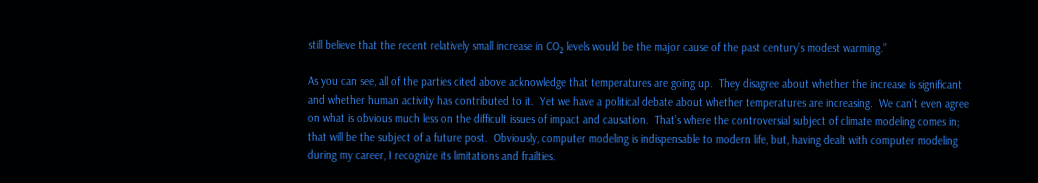still believe that the recent relatively small increase in CO₂ levels would be the major cause of the past century’s modest warming.”

As you can see, all of the parties cited above acknowledge that temperatures are going up.  They disagree about whether the increase is significant and whether human activity has contributed to it.  Yet we have a political debate about whether temperatures are increasing.  We can’t even agree on what is obvious much less on the difficult issues of impact and causation.  That’s where the controversial subject of climate modeling comes in; that will be the subject of a future post.  Obviously, computer modeling is indispensable to modern life, but, having dealt with computer modeling during my career, I recognize its limitations and frailties.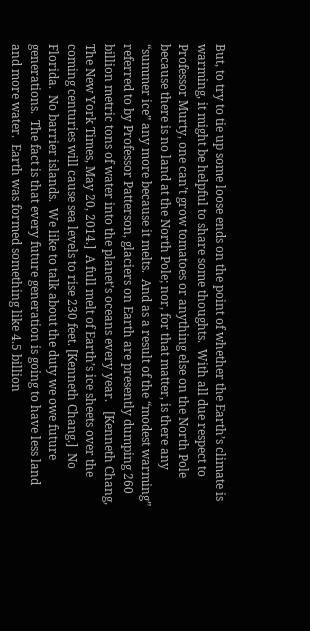But, to try to tie up some loose ends on the point of whether the Earth’s climate is warming, it might be helpful to share some thoughts.  With all due respect to Professor Murty, one can’t grow tomatoes or anything else on the North Pole because there is no land at the North Pole; nor, for that matter, is there any “summer ice” any more because it melts.  And as a result of the “modest warming” referred to by Professor Patterson, glaciers on Earth are presently dumping 260 billion metric tons of water into the planet’s oceans every year.   [Kenneth Chang, The New York Times, May 20, 2014.]  A full melt of Earth’s ice sheets over the coming centuries will cause sea levels to rise 230 feet. [Kenneth Chang.]  No Florida.  No barrier islands.  We like to talk about the duty we owe future generations.  The fact is that every future generation is going to have less land and more water.  Earth was formed something like 4.5 billion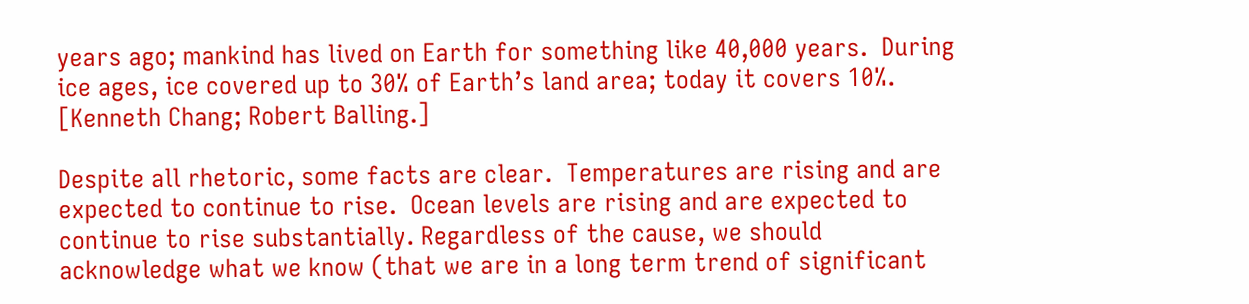years ago; mankind has lived on Earth for something like 40,000 years.  During ice ages, ice covered up to 30% of Earth’s land area; today it covers 10%.  [Kenneth Chang; Robert Balling.]

Despite all rhetoric, some facts are clear.  Temperatures are rising and are expected to continue to rise.  Ocean levels are rising and are expected to continue to rise substantially. Regardless of the cause, we should acknowledge what we know (that we are in a long term trend of significant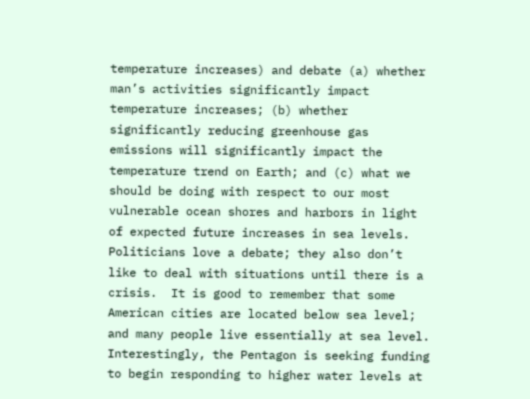temperature increases) and debate (a) whether man’s activities significantly impact temperature increases; (b) whether significantly reducing greenhouse gas emissions will significantly impact the temperature trend on Earth; and (c) what we should be doing with respect to our most vulnerable ocean shores and harbors in light of expected future increases in sea levels.  Politicians love a debate; they also don’t like to deal with situations until there is a crisis.  It is good to remember that some American cities are located below sea level; and many people live essentially at sea level.  Interestingly, the Pentagon is seeking funding to begin responding to higher water levels at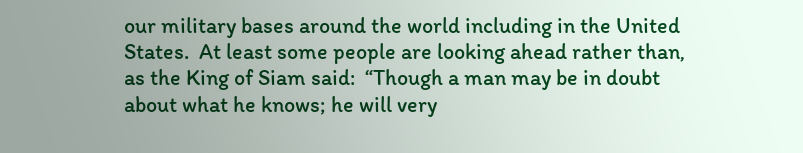our military bases around the world including in the United States.  At least some people are looking ahead rather than, as the King of Siam said:  “Though a man may be in doubt about what he knows; he will very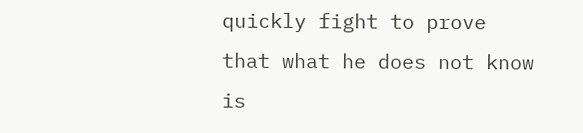quickly fight to prove that what he does not know is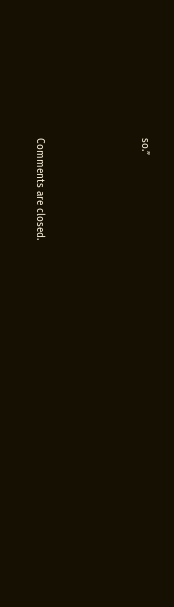so.”




Comments are closed.